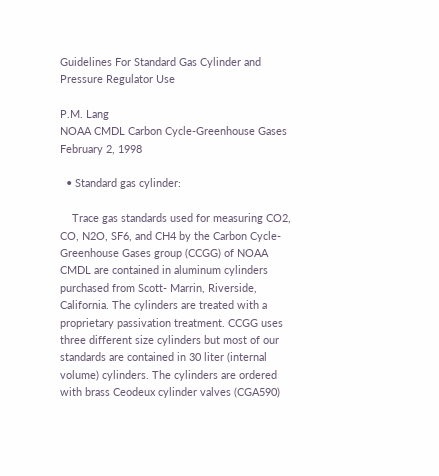Guidelines For Standard Gas Cylinder and Pressure Regulator Use

P.M. Lang
NOAA CMDL Carbon Cycle-Greenhouse Gases
February 2, 1998

  • Standard gas cylinder:

    Trace gas standards used for measuring CO2, CO, N2O, SF6, and CH4 by the Carbon Cycle-Greenhouse Gases group (CCGG) of NOAA CMDL are contained in aluminum cylinders purchased from Scott- Marrin, Riverside, California. The cylinders are treated with a proprietary passivation treatment. CCGG uses three different size cylinders but most of our standards are contained in 30 liter (internal volume) cylinders. The cylinders are ordered with brass Ceodeux cylinder valves (CGA590)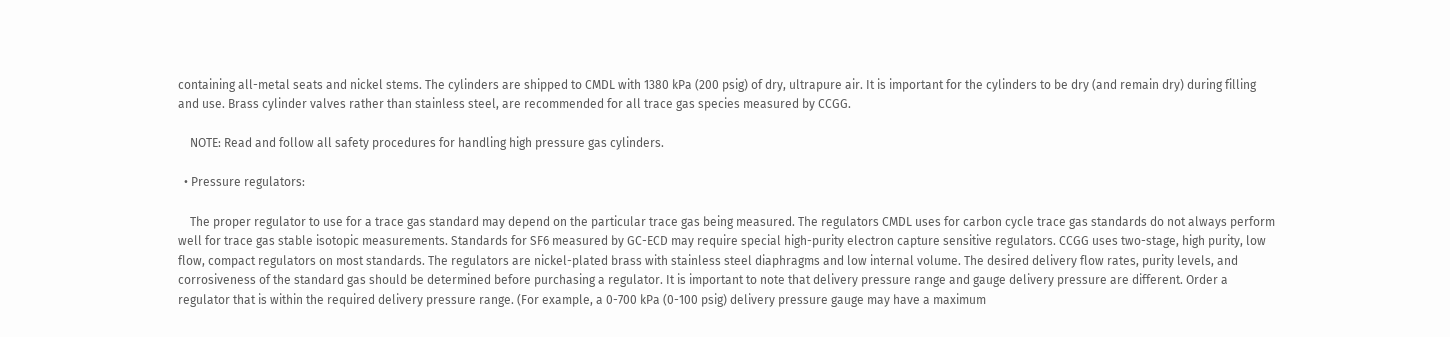containing all-metal seats and nickel stems. The cylinders are shipped to CMDL with 1380 kPa (200 psig) of dry, ultrapure air. It is important for the cylinders to be dry (and remain dry) during filling and use. Brass cylinder valves rather than stainless steel, are recommended for all trace gas species measured by CCGG.

    NOTE: Read and follow all safety procedures for handling high pressure gas cylinders.

  • Pressure regulators:

    The proper regulator to use for a trace gas standard may depend on the particular trace gas being measured. The regulators CMDL uses for carbon cycle trace gas standards do not always perform well for trace gas stable isotopic measurements. Standards for SF6 measured by GC-ECD may require special high-purity electron capture sensitive regulators. CCGG uses two-stage, high purity, low flow, compact regulators on most standards. The regulators are nickel-plated brass with stainless steel diaphragms and low internal volume. The desired delivery flow rates, purity levels, and corrosiveness of the standard gas should be determined before purchasing a regulator. It is important to note that delivery pressure range and gauge delivery pressure are different. Order a regulator that is within the required delivery pressure range. (For example, a 0-700 kPa (0-100 psig) delivery pressure gauge may have a maximum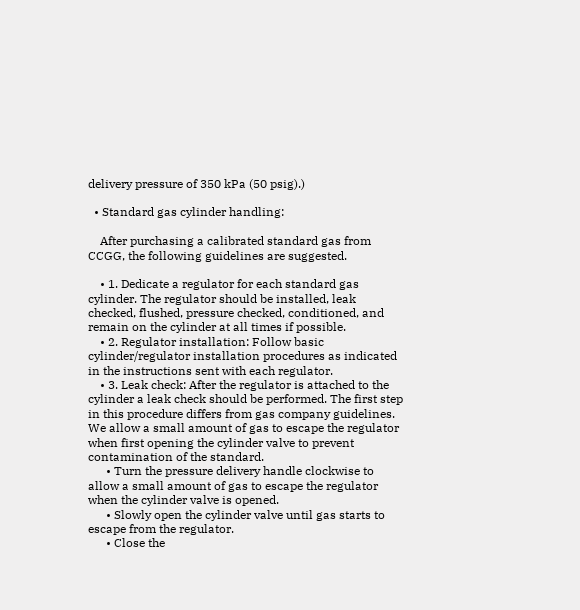delivery pressure of 350 kPa (50 psig).)

  • Standard gas cylinder handling:

    After purchasing a calibrated standard gas from CCGG, the following guidelines are suggested.

    • 1. Dedicate a regulator for each standard gas cylinder. The regulator should be installed, leak checked, flushed, pressure checked, conditioned, and remain on the cylinder at all times if possible.
    • 2. Regulator installation: Follow basic cylinder/regulator installation procedures as indicated in the instructions sent with each regulator.
    • 3. Leak check: After the regulator is attached to the cylinder a leak check should be performed. The first step in this procedure differs from gas company guidelines. We allow a small amount of gas to escape the regulator when first opening the cylinder valve to prevent contamination of the standard.
      • Turn the pressure delivery handle clockwise to allow a small amount of gas to escape the regulator when the cylinder valve is opened.
      • Slowly open the cylinder valve until gas starts to escape from the regulator.
      • Close the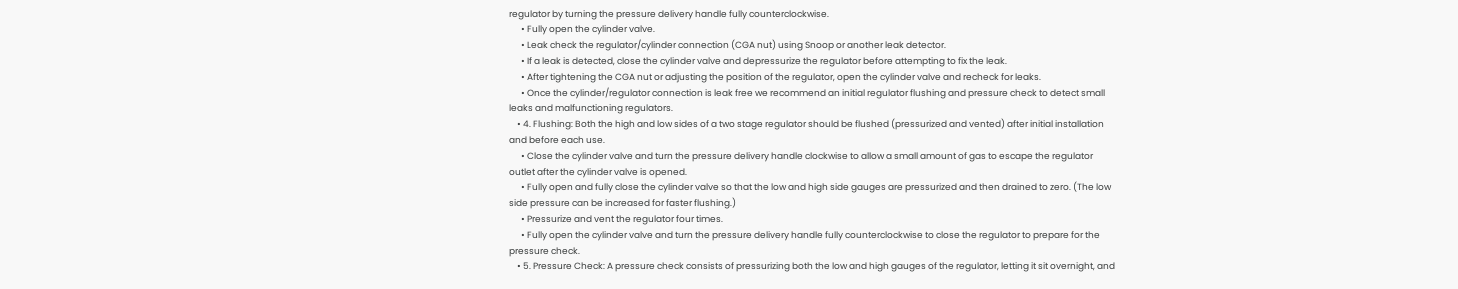regulator by turning the pressure delivery handle fully counterclockwise.
      • Fully open the cylinder valve.
      • Leak check the regulator/cylinder connection (CGA nut) using Snoop or another leak detector.
      • If a leak is detected, close the cylinder valve and depressurize the regulator before attempting to fix the leak.
      • After tightening the CGA nut or adjusting the position of the regulator, open the cylinder valve and recheck for leaks.
      • Once the cylinder/regulator connection is leak free we recommend an initial regulator flushing and pressure check to detect small leaks and malfunctioning regulators.
    • 4. Flushing: Both the high and low sides of a two stage regulator should be flushed (pressurized and vented) after initial installation and before each use.
      • Close the cylinder valve and turn the pressure delivery handle clockwise to allow a small amount of gas to escape the regulator outlet after the cylinder valve is opened.
      • Fully open and fully close the cylinder valve so that the low and high side gauges are pressurized and then drained to zero. (The low side pressure can be increased for faster flushing.)
      • Pressurize and vent the regulator four times.
      • Fully open the cylinder valve and turn the pressure delivery handle fully counterclockwise to close the regulator to prepare for the pressure check.
    • 5. Pressure Check: A pressure check consists of pressurizing both the low and high gauges of the regulator, letting it sit overnight, and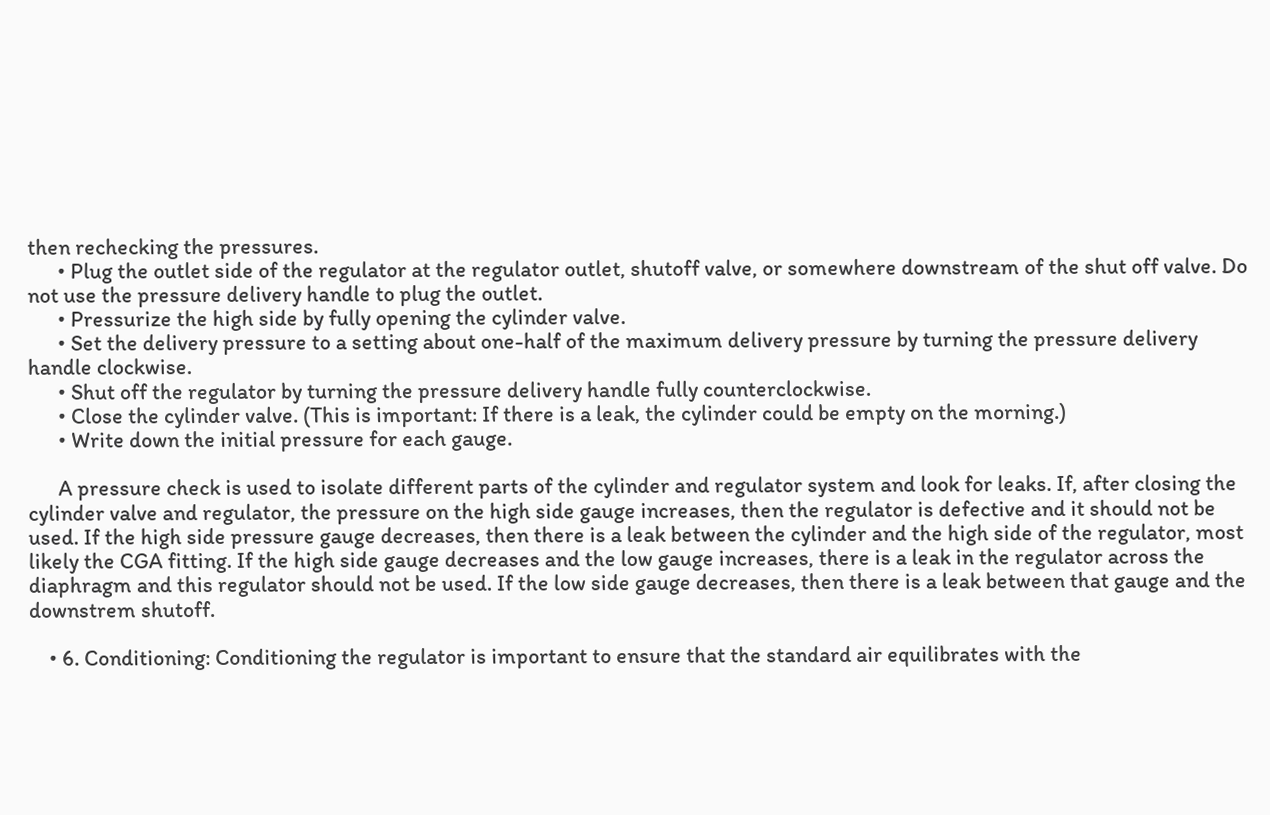then rechecking the pressures.
      • Plug the outlet side of the regulator at the regulator outlet, shutoff valve, or somewhere downstream of the shut off valve. Do not use the pressure delivery handle to plug the outlet.
      • Pressurize the high side by fully opening the cylinder valve.
      • Set the delivery pressure to a setting about one-half of the maximum delivery pressure by turning the pressure delivery handle clockwise.
      • Shut off the regulator by turning the pressure delivery handle fully counterclockwise.
      • Close the cylinder valve. (This is important: If there is a leak, the cylinder could be empty on the morning.)
      • Write down the initial pressure for each gauge.

      A pressure check is used to isolate different parts of the cylinder and regulator system and look for leaks. If, after closing the cylinder valve and regulator, the pressure on the high side gauge increases, then the regulator is defective and it should not be used. If the high side pressure gauge decreases, then there is a leak between the cylinder and the high side of the regulator, most likely the CGA fitting. If the high side gauge decreases and the low gauge increases, there is a leak in the regulator across the diaphragm and this regulator should not be used. If the low side gauge decreases, then there is a leak between that gauge and the downstrem shutoff.

    • 6. Conditioning: Conditioning the regulator is important to ensure that the standard air equilibrates with the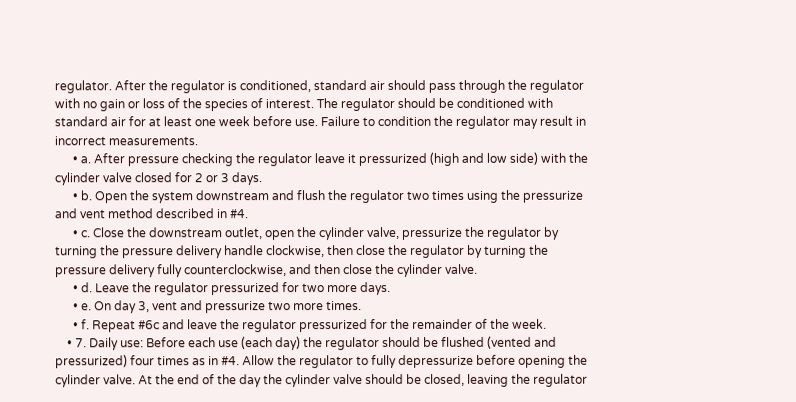regulator. After the regulator is conditioned, standard air should pass through the regulator with no gain or loss of the species of interest. The regulator should be conditioned with standard air for at least one week before use. Failure to condition the regulator may result in incorrect measurements.
      • a. After pressure checking the regulator leave it pressurized (high and low side) with the cylinder valve closed for 2 or 3 days.
      • b. Open the system downstream and flush the regulator two times using the pressurize and vent method described in #4.
      • c. Close the downstream outlet, open the cylinder valve, pressurize the regulator by turning the pressure delivery handle clockwise, then close the regulator by turning the pressure delivery fully counterclockwise, and then close the cylinder valve.
      • d. Leave the regulator pressurized for two more days.
      • e. On day 3, vent and pressurize two more times.
      • f. Repeat #6c and leave the regulator pressurized for the remainder of the week.
    • 7. Daily use: Before each use (each day) the regulator should be flushed (vented and pressurized) four times as in #4. Allow the regulator to fully depressurize before opening the cylinder valve. At the end of the day the cylinder valve should be closed, leaving the regulator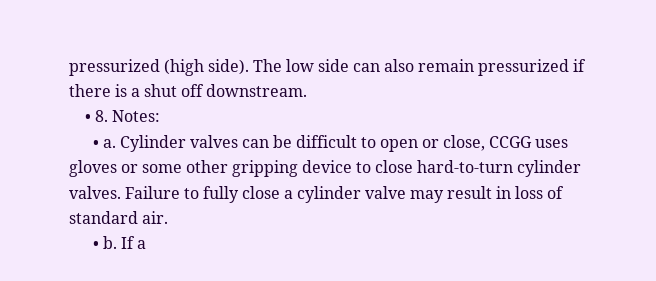pressurized (high side). The low side can also remain pressurized if there is a shut off downstream.
    • 8. Notes:
      • a. Cylinder valves can be difficult to open or close, CCGG uses gloves or some other gripping device to close hard-to-turn cylinder valves. Failure to fully close a cylinder valve may result in loss of standard air.
      • b. If a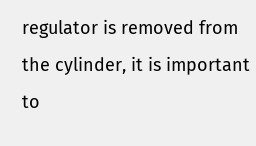regulator is removed from the cylinder, it is important to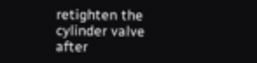retighten the cylinder valve after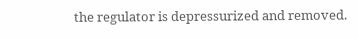the regulator is depressurized and removed.